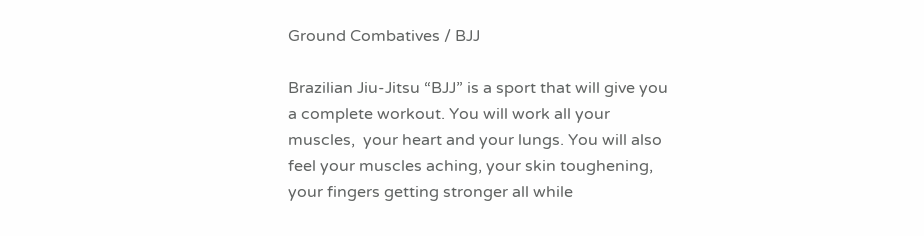Ground Combatives / BJJ

Brazilian Jiu-Jitsu “BJJ” is a sport that will give you a complete workout. You will work all your muscles,  your heart and your lungs. You will also feel your muscles aching, your skin toughening, your fingers getting stronger all while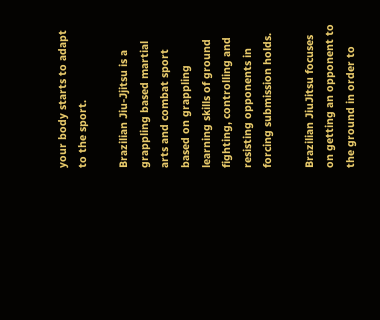your body starts to adapt to the sport.

Brazilian Jiu-Jjitsu is a grappling based martial arts and combat sport based on grappling learning skills of ground fighting, controlling and resisting opponents in forcing submission holds.

Brazilian JiuJitsu focuses on getting an opponent to the ground in order to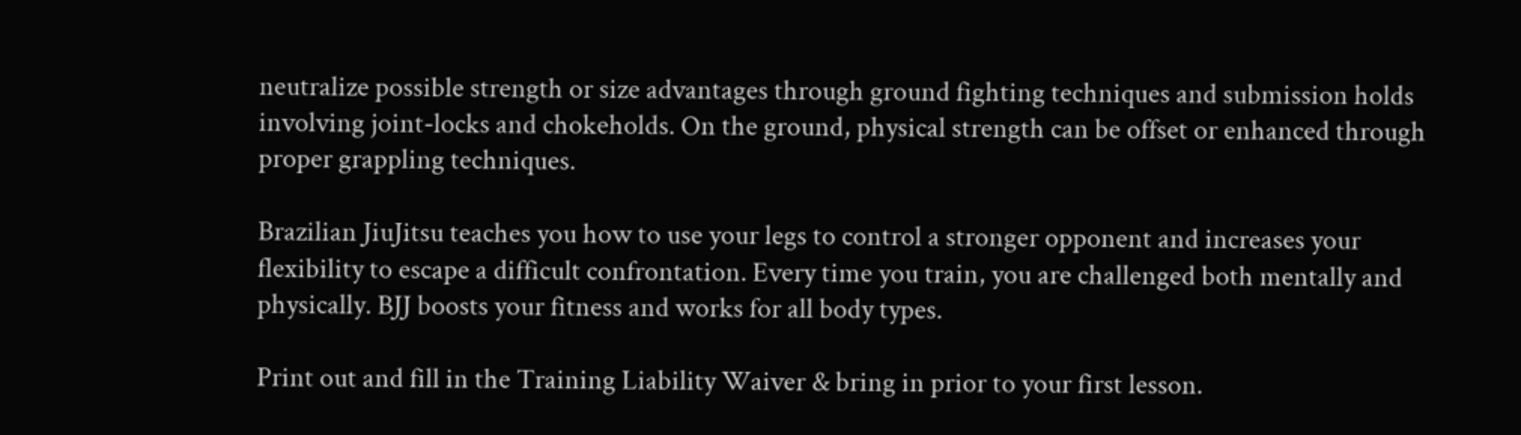neutralize possible strength or size advantages through ground fighting techniques and submission holds involving joint-locks and chokeholds. On the ground, physical strength can be offset or enhanced through proper grappling techniques.

Brazilian JiuJitsu teaches you how to use your legs to control a stronger opponent and increases your flexibility to escape a difficult confrontation. Every time you train, you are challenged both mentally and physically. BJJ boosts your fitness and works for all body types.

Print out and fill in the Training Liability Waiver & bring in prior to your first lesson.